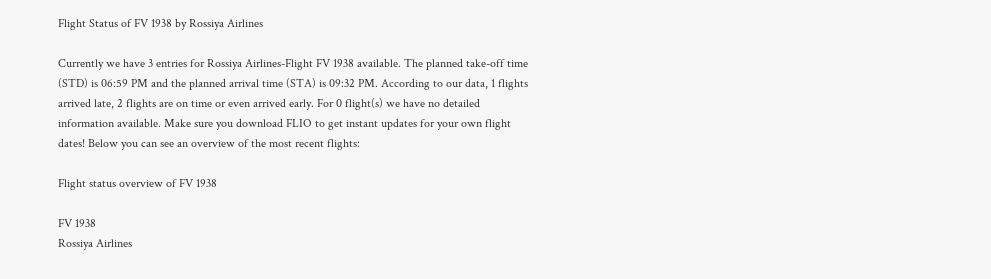Flight Status of FV 1938 by Rossiya Airlines

Currently we have 3 entries for Rossiya Airlines-Flight FV 1938 available. The planned take-off time (STD) is 06:59 PM and the planned arrival time (STA) is 09:32 PM. According to our data, 1 flights arrived late, 2 flights are on time or even arrived early. For 0 flight(s) we have no detailed information available. Make sure you download FLIO to get instant updates for your own flight dates! Below you can see an overview of the most recent flights:

Flight status overview of FV 1938

FV 1938
Rossiya Airlines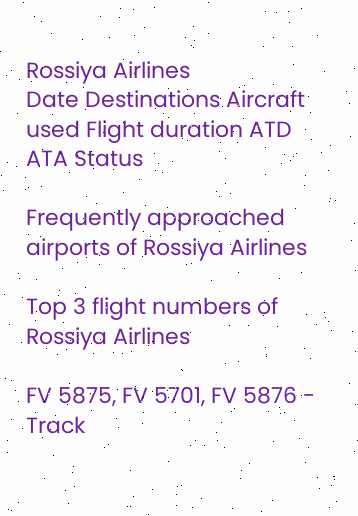Rossiya Airlines
Date Destinations Aircraft used Flight duration ATD ATA Status

Frequently approached airports of Rossiya Airlines

Top 3 flight numbers of Rossiya Airlines

FV 5875, FV 5701, FV 5876 - Track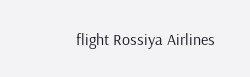flight Rossiya Airlines